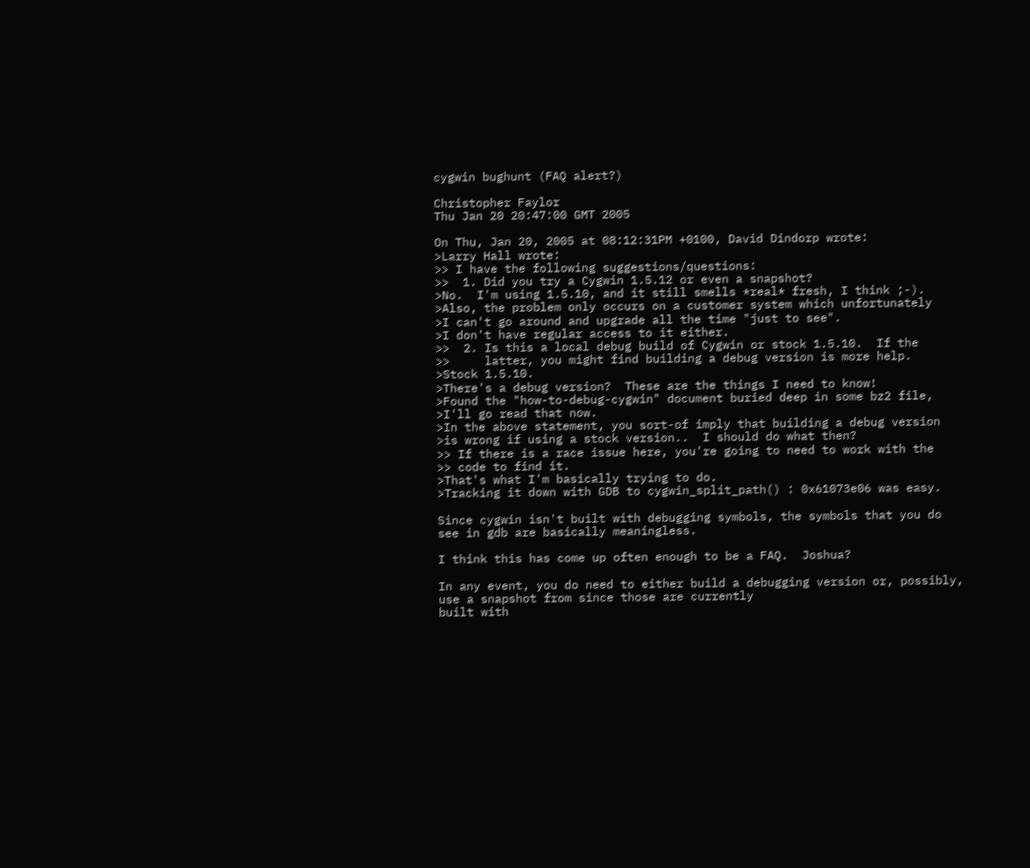cygwin bughunt (FAQ alert?)

Christopher Faylor
Thu Jan 20 20:47:00 GMT 2005

On Thu, Jan 20, 2005 at 08:12:31PM +0100, David Dindorp wrote:
>Larry Hall wrote:
>> I have the following suggestions/questions:
>>  1. Did you try a Cygwin 1.5.12 or even a snapshot?
>No.  I'm using 1.5.10, and it still smells *real* fresh, I think ;-).
>Also, the problem only occurs on a customer system which unfortunately
>I can't go around and upgrade all the time "just to see".
>I don't have regular access to it either.
>>  2. Is this a local debug build of Cygwin or stock 1.5.10.  If the
>>     latter, you might find building a debug version is more help.
>Stock 1.5.10.
>There's a debug version?  These are the things I need to know!
>Found the "how-to-debug-cygwin" document buried deep in some bz2 file,
>I'll go read that now.
>In the above statement, you sort-of imply that building a debug version
>is wrong if using a stock version..  I should do what then?
>> If there is a race issue here, you're going to need to work with the
>> code to find it.
>That's what I'm basically trying to do.
>Tracking it down with GDB to cygwin_split_path() : 0x61073e06 was easy.

Since cygwin isn't built with debugging symbols, the symbols that you do
see in gdb are basically meaningless.

I think this has come up often enough to be a FAQ.  Joshua?

In any event, you do need to either build a debugging version or, possibly,
use a snapshot from since those are currently
built with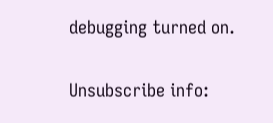debugging turned on.


Unsubscribe info: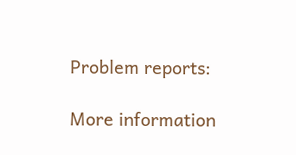Problem reports:

More information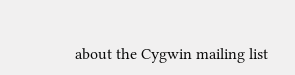about the Cygwin mailing list